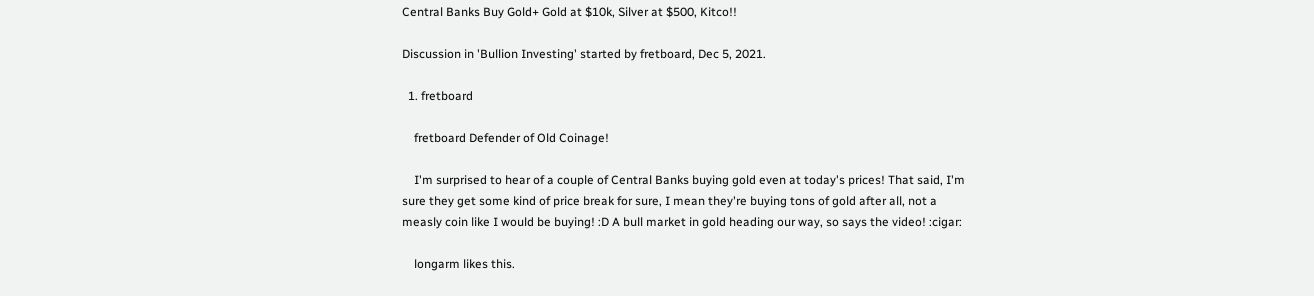Central Banks Buy Gold+ Gold at $10k, Silver at $500, Kitco!!

Discussion in 'Bullion Investing' started by fretboard, Dec 5, 2021.

  1. fretboard

    fretboard Defender of Old Coinage!

    I'm surprised to hear of a couple of Central Banks buying gold even at today's prices! That said, I'm sure they get some kind of price break for sure, I mean they're buying tons of gold after all, not a measly coin like I would be buying! :D A bull market in gold heading our way, so says the video! :cigar:

    longarm likes this.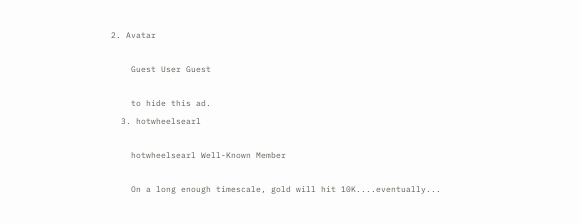2. Avatar

    Guest User Guest

    to hide this ad.
  3. hotwheelsearl

    hotwheelsearl Well-Known Member

    On a long enough timescale, gold will hit 10K....eventually...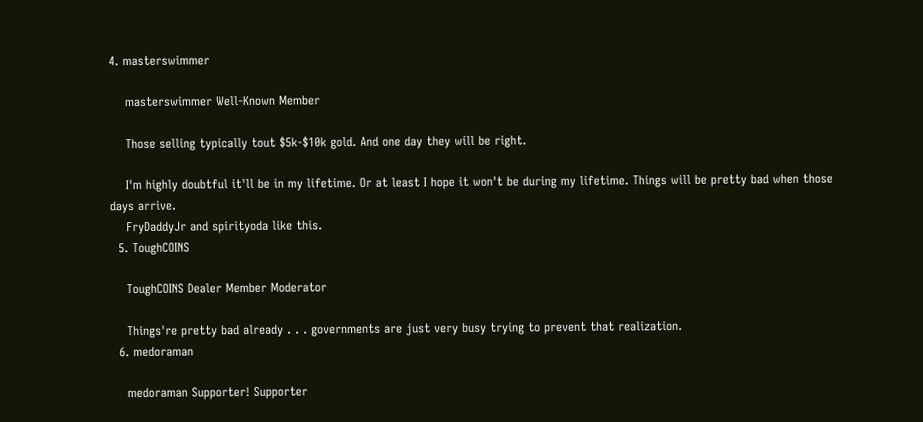4. masterswimmer

    masterswimmer Well-Known Member

    Those selling typically tout $5k-$10k gold. And one day they will be right.

    I'm highly doubtful it'll be in my lifetime. Or at least I hope it won't be during my lifetime. Things will be pretty bad when those days arrive.
    FryDaddyJr and spirityoda like this.
  5. ToughCOINS

    ToughCOINS Dealer Member Moderator

    Things're pretty bad already . . . governments are just very busy trying to prevent that realization.
  6. medoraman

    medoraman Supporter! Supporter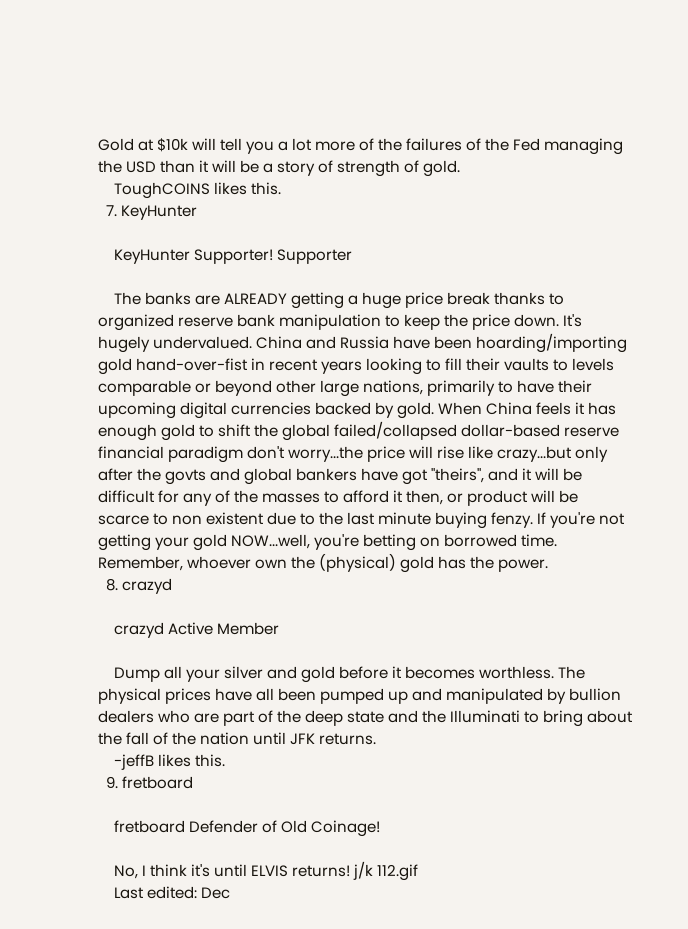Gold at $10k will tell you a lot more of the failures of the Fed managing the USD than it will be a story of strength of gold.
    ToughCOINS likes this.
  7. KeyHunter

    KeyHunter Supporter! Supporter

    The banks are ALREADY getting a huge price break thanks to organized reserve bank manipulation to keep the price down. It's hugely undervalued. China and Russia have been hoarding/importing gold hand-over-fist in recent years looking to fill their vaults to levels comparable or beyond other large nations, primarily to have their upcoming digital currencies backed by gold. When China feels it has enough gold to shift the global failed/collapsed dollar-based reserve financial paradigm don't worry...the price will rise like crazy...but only after the govts and global bankers have got "theirs", and it will be difficult for any of the masses to afford it then, or product will be scarce to non existent due to the last minute buying fenzy. If you're not getting your gold NOW...well, you're betting on borrowed time. Remember, whoever own the (physical) gold has the power.
  8. crazyd

    crazyd Active Member

    Dump all your silver and gold before it becomes worthless. The physical prices have all been pumped up and manipulated by bullion dealers who are part of the deep state and the Illuminati to bring about the fall of the nation until JFK returns.
    -jeffB likes this.
  9. fretboard

    fretboard Defender of Old Coinage!

    No, I think it's until ELVIS returns! j/k 112.gif
    Last edited: Dec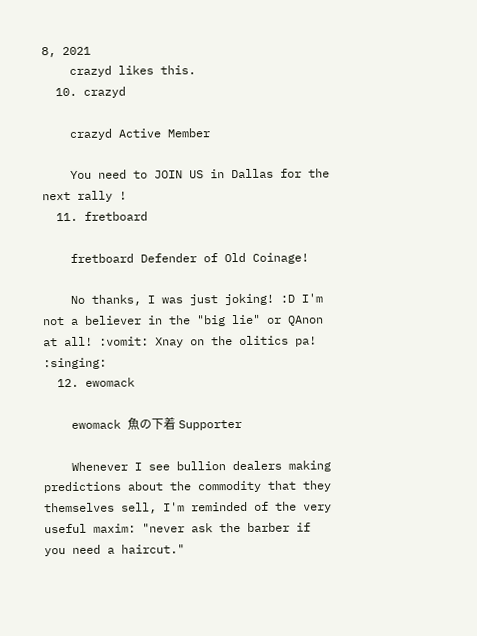8, 2021
    crazyd likes this.
  10. crazyd

    crazyd Active Member

    You need to JOIN US in Dallas for the next rally !
  11. fretboard

    fretboard Defender of Old Coinage!

    No thanks, I was just joking! :D I'm not a believer in the "big lie" or QAnon at all! :vomit: Xnay on the olitics pa! :singing:
  12. ewomack

    ewomack 魚の下着 Supporter

    Whenever I see bullion dealers making predictions about the commodity that they themselves sell, I'm reminded of the very useful maxim: "never ask the barber if you need a haircut."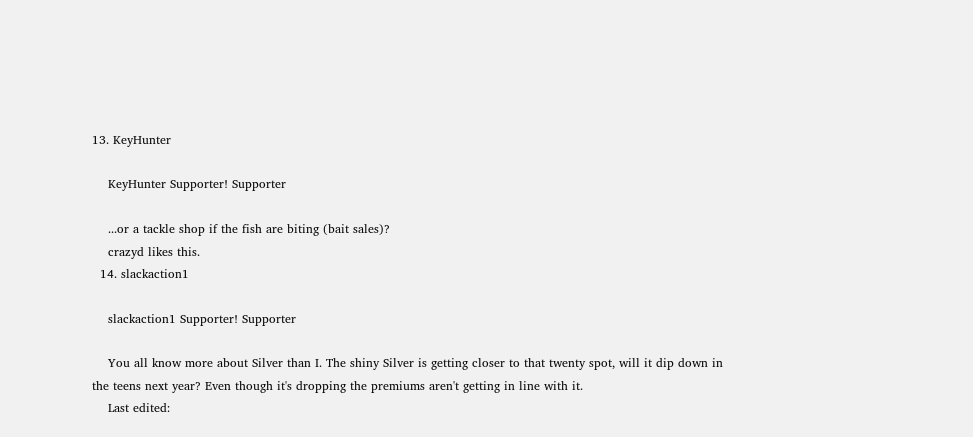13. KeyHunter

    KeyHunter Supporter! Supporter

    ...or a tackle shop if the fish are biting (bait sales)?
    crazyd likes this.
  14. slackaction1

    slackaction1 Supporter! Supporter

    You all know more about Silver than I. The shiny Silver is getting closer to that twenty spot, will it dip down in the teens next year? Even though it's dropping the premiums aren't getting in line with it.
    Last edited: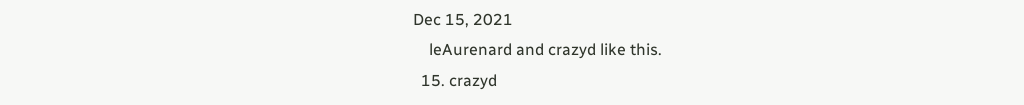Dec 15, 2021
    leAurenard and crazyd like this.
  15. crazyd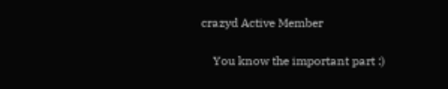crazyd Active Member

    You know the important part :)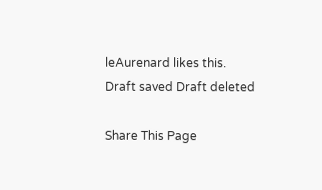leAurenard likes this.
Draft saved Draft deleted

Share This Page